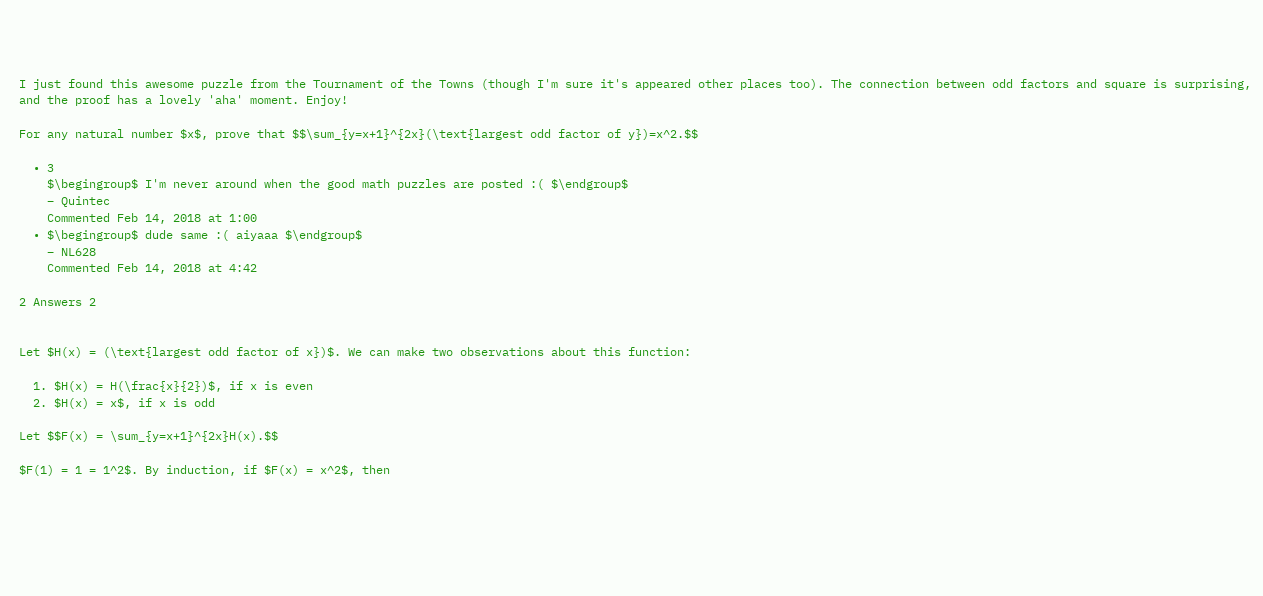I just found this awesome puzzle from the Tournament of the Towns (though I'm sure it's appeared other places too). The connection between odd factors and square is surprising, and the proof has a lovely 'aha' moment. Enjoy!

For any natural number $x$, prove that $$\sum_{y=x+1}^{2x}(\text{largest odd factor of y})=x^2.$$

  • 3
    $\begingroup$ I'm never around when the good math puzzles are posted :( $\endgroup$
    – Quintec
    Commented Feb 14, 2018 at 1:00
  • $\begingroup$ dude same :( aiyaaa $\endgroup$
    – NL628
    Commented Feb 14, 2018 at 4:42

2 Answers 2


Let $H(x) = (\text{largest odd factor of x})$. We can make two observations about this function:

  1. $H(x) = H(\frac{x}{2})$, if x is even
  2. $H(x) = x$, if x is odd

Let $$F(x) = \sum_{y=x+1}^{2x}H(x).$$

$F(1) = 1 = 1^2$. By induction, if $F(x) = x^2$, then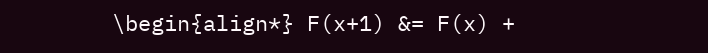\begin{align*} F(x+1) &= F(x) +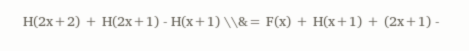H(2x+2) + H(2x+1) - H(x+1) \\&= F(x) + H(x+1) + (2x+1) -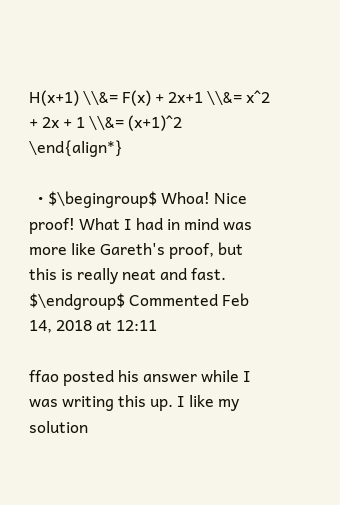H(x+1) \\&= F(x) + 2x+1 \\&= x^2 + 2x + 1 \\&= (x+1)^2 \end{align*}

  • $\begingroup$ Whoa! Nice proof! What I had in mind was more like Gareth's proof, but this is really neat and fast. $\endgroup$ Commented Feb 14, 2018 at 12:11

ffao posted his answer while I was writing this up. I like my solution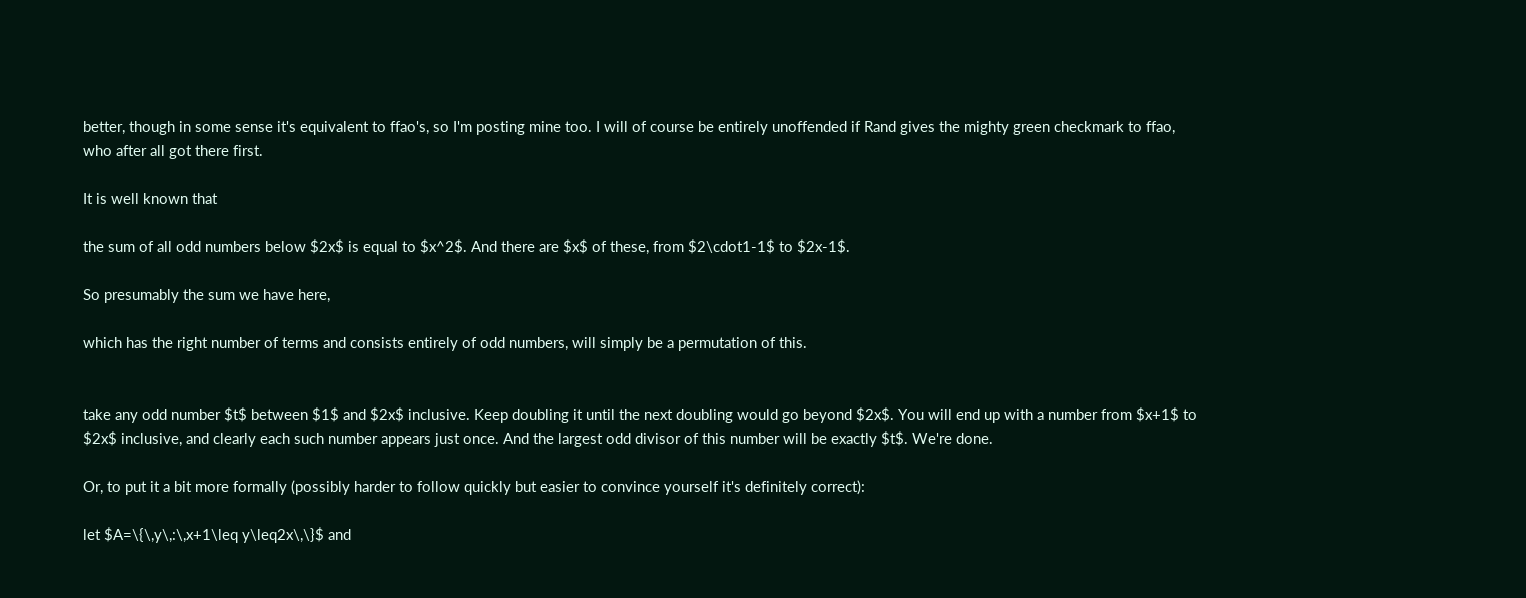better, though in some sense it's equivalent to ffao's, so I'm posting mine too. I will of course be entirely unoffended if Rand gives the mighty green checkmark to ffao, who after all got there first.

It is well known that

the sum of all odd numbers below $2x$ is equal to $x^2$. And there are $x$ of these, from $2\cdot1-1$ to $2x-1$.

So presumably the sum we have here,

which has the right number of terms and consists entirely of odd numbers, will simply be a permutation of this.


take any odd number $t$ between $1$ and $2x$ inclusive. Keep doubling it until the next doubling would go beyond $2x$. You will end up with a number from $x+1$ to $2x$ inclusive, and clearly each such number appears just once. And the largest odd divisor of this number will be exactly $t$. We're done.

Or, to put it a bit more formally (possibly harder to follow quickly but easier to convince yourself it's definitely correct):

let $A=\{\,y\,:\,x+1\leq y\leq2x\,\}$ and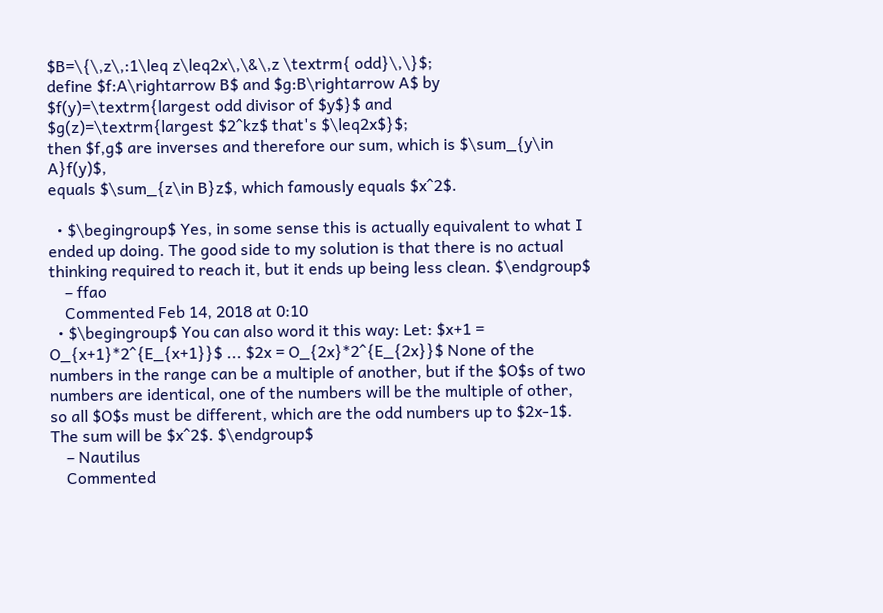$B=\{\,z\,:1\leq z\leq2x\,\&\,z \textrm{ odd}\,\}$;
define $f:A\rightarrow B$ and $g:B\rightarrow A$ by
$f(y)=\textrm{largest odd divisor of $y$}$ and
$g(z)=\textrm{largest $2^kz$ that's $\leq2x$}$;
then $f,g$ are inverses and therefore our sum, which is $\sum_{y\in A}f(y)$,
equals $\sum_{z\in B}z$, which famously equals $x^2$.

  • $\begingroup$ Yes, in some sense this is actually equivalent to what I ended up doing. The good side to my solution is that there is no actual thinking required to reach it, but it ends up being less clean. $\endgroup$
    – ffao
    Commented Feb 14, 2018 at 0:10
  • $\begingroup$ You can also word it this way: Let: $x+1 = O_{x+1}*2^{E_{x+1}}$ ... $2x = O_{2x}*2^{E_{2x}}$ None of the numbers in the range can be a multiple of another, but if the $O$s of two numbers are identical, one of the numbers will be the multiple of other, so all $O$s must be different, which are the odd numbers up to $2x-1$. The sum will be $x^2$. $\endgroup$
    – Nautilus
    Commented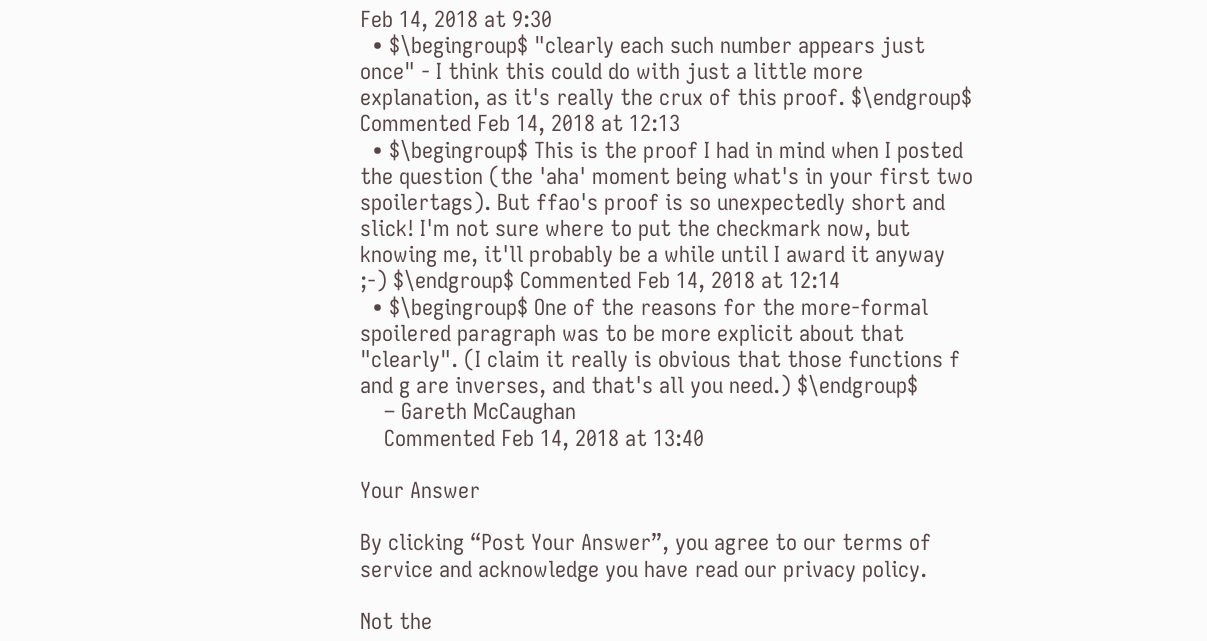Feb 14, 2018 at 9:30
  • $\begingroup$ "clearly each such number appears just once" - I think this could do with just a little more explanation, as it's really the crux of this proof. $\endgroup$ Commented Feb 14, 2018 at 12:13
  • $\begingroup$ This is the proof I had in mind when I posted the question (the 'aha' moment being what's in your first two spoilertags). But ffao's proof is so unexpectedly short and slick! I'm not sure where to put the checkmark now, but knowing me, it'll probably be a while until I award it anyway ;-) $\endgroup$ Commented Feb 14, 2018 at 12:14
  • $\begingroup$ One of the reasons for the more-formal spoilered paragraph was to be more explicit about that "clearly". (I claim it really is obvious that those functions f and g are inverses, and that's all you need.) $\endgroup$
    – Gareth McCaughan
    Commented Feb 14, 2018 at 13:40

Your Answer

By clicking “Post Your Answer”, you agree to our terms of service and acknowledge you have read our privacy policy.

Not the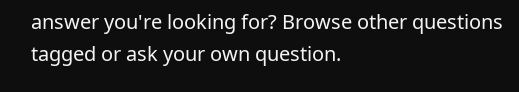answer you're looking for? Browse other questions tagged or ask your own question.